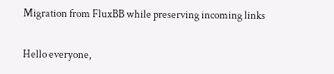Migration from FluxBB while preserving incoming links

Hello everyone,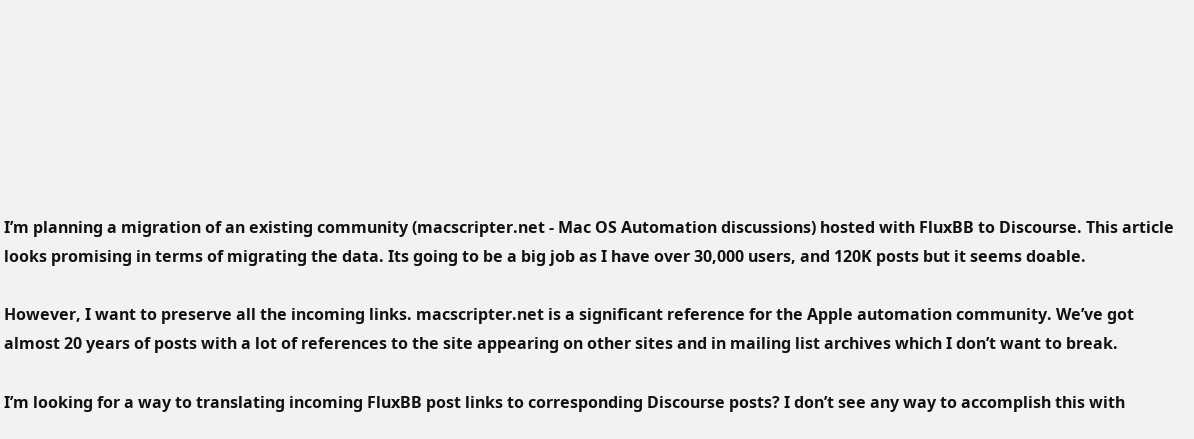I’m planning a migration of an existing community (macscripter.net - Mac OS Automation discussions) hosted with FluxBB to Discourse. This article looks promising in terms of migrating the data. Its going to be a big job as I have over 30,000 users, and 120K posts but it seems doable.

However, I want to preserve all the incoming links. macscripter.net is a significant reference for the Apple automation community. We’ve got almost 20 years of posts with a lot of references to the site appearing on other sites and in mailing list archives which I don’t want to break.

I’m looking for a way to translating incoming FluxBB post links to corresponding Discourse posts? I don’t see any way to accomplish this with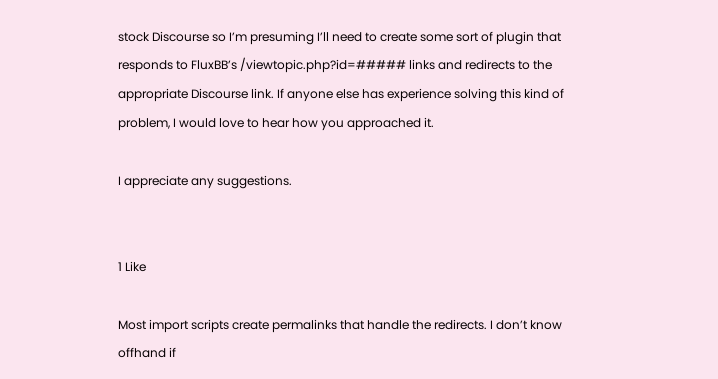stock Discourse so I’m presuming I’ll need to create some sort of plugin that responds to FluxBB’s /viewtopic.php?id=##### links and redirects to the appropriate Discourse link. If anyone else has experience solving this kind of problem, I would love to hear how you approached it.

I appreciate any suggestions.


1 Like

Most import scripts create permalinks that handle the redirects. I don’t know offhand if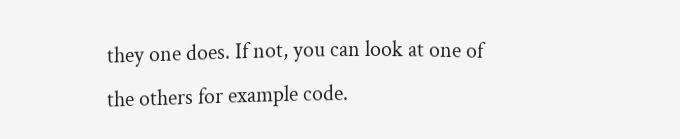they one does. If not, you can look at one of the others for example code.